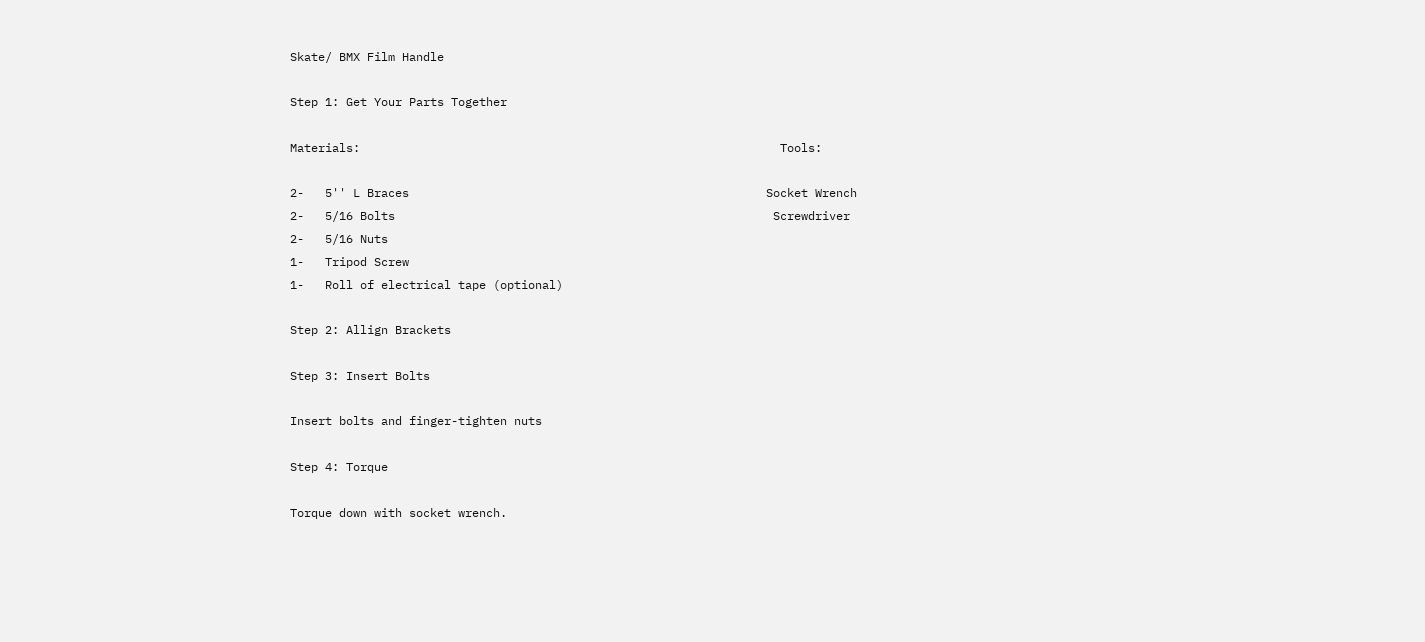Skate/ BMX Film Handle

Step 1: Get Your Parts Together

Materials:                                                            Tools:

2-   5'' L Braces                                                   Socket Wrench
2-   5/16 Bolts                                                      Screwdriver
2-   5/16 Nuts
1-   Tripod Screw
1-   Roll of electrical tape (optional)

Step 2: Allign Brackets

Step 3: Insert Bolts

Insert bolts and finger-tighten nuts

Step 4: Torque

Torque down with socket wrench.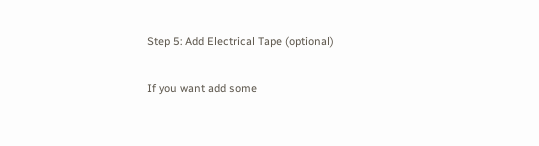Step 5: Add Electrical Tape (optional)

If you want add some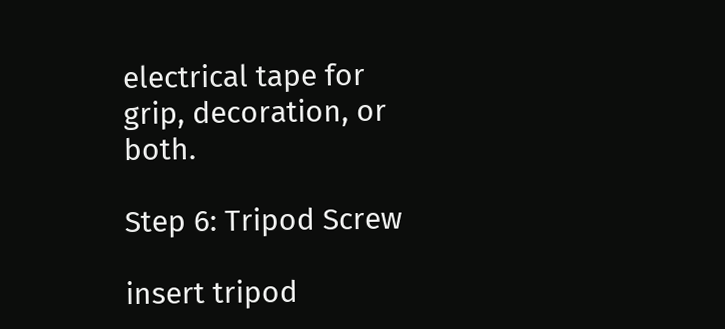electrical tape for grip, decoration, or both.

Step 6: Tripod Screw

insert tripod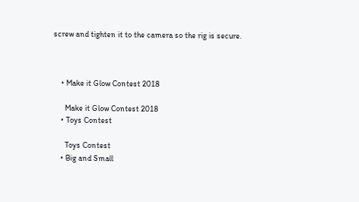screw and tighten it to the camera so the rig is secure.



    • Make it Glow Contest 2018

      Make it Glow Contest 2018
    • Toys Contest

      Toys Contest
    • Big and Small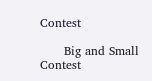Contest

      Big and Small Contest